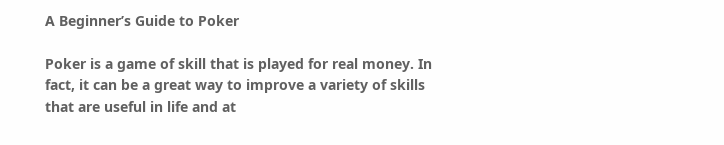A Beginner’s Guide to Poker

Poker is a game of skill that is played for real money. In fact, it can be a great way to improve a variety of skills that are useful in life and at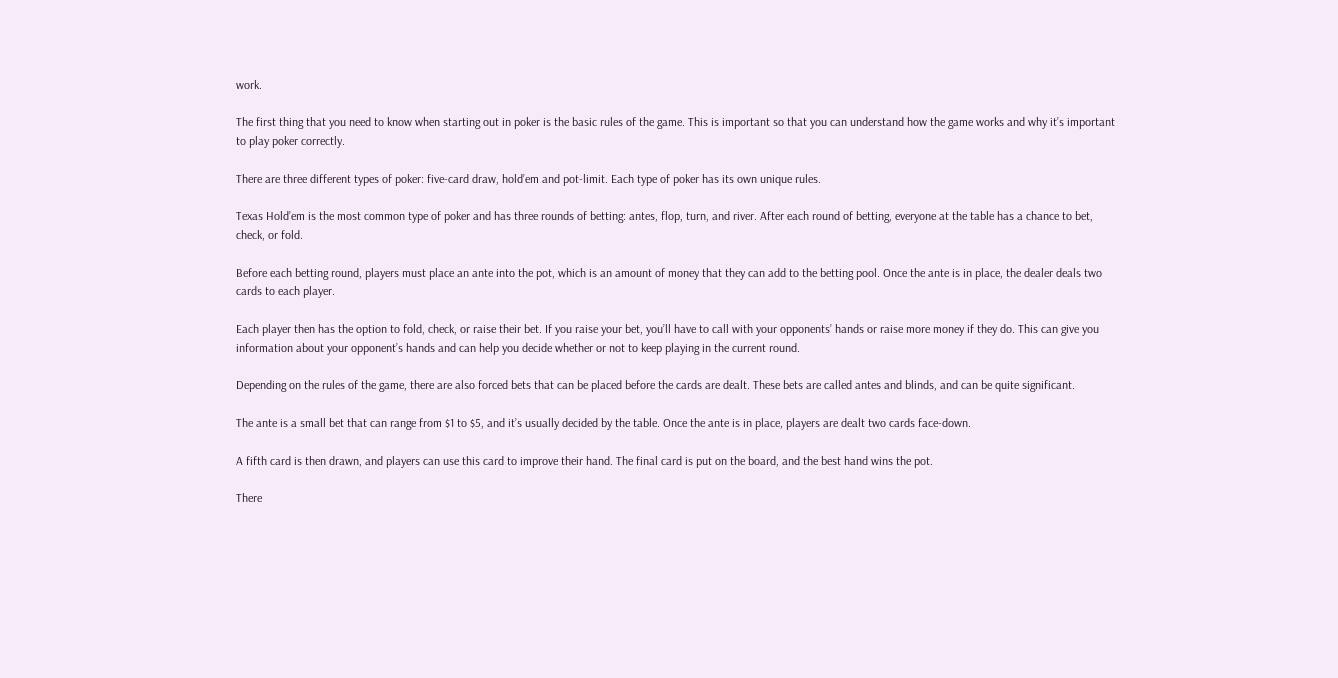work.

The first thing that you need to know when starting out in poker is the basic rules of the game. This is important so that you can understand how the game works and why it’s important to play poker correctly.

There are three different types of poker: five-card draw, hold’em and pot-limit. Each type of poker has its own unique rules.

Texas Hold’em is the most common type of poker and has three rounds of betting: antes, flop, turn, and river. After each round of betting, everyone at the table has a chance to bet, check, or fold.

Before each betting round, players must place an ante into the pot, which is an amount of money that they can add to the betting pool. Once the ante is in place, the dealer deals two cards to each player.

Each player then has the option to fold, check, or raise their bet. If you raise your bet, you’ll have to call with your opponents’ hands or raise more money if they do. This can give you information about your opponent’s hands and can help you decide whether or not to keep playing in the current round.

Depending on the rules of the game, there are also forced bets that can be placed before the cards are dealt. These bets are called antes and blinds, and can be quite significant.

The ante is a small bet that can range from $1 to $5, and it’s usually decided by the table. Once the ante is in place, players are dealt two cards face-down.

A fifth card is then drawn, and players can use this card to improve their hand. The final card is put on the board, and the best hand wins the pot.

There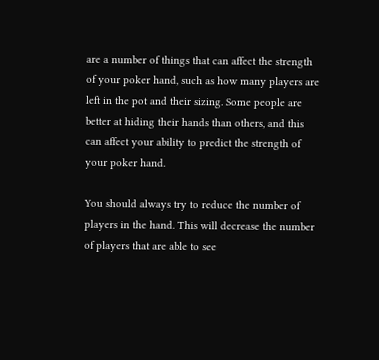are a number of things that can affect the strength of your poker hand, such as how many players are left in the pot and their sizing. Some people are better at hiding their hands than others, and this can affect your ability to predict the strength of your poker hand.

You should always try to reduce the number of players in the hand. This will decrease the number of players that are able to see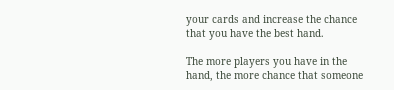your cards and increase the chance that you have the best hand.

The more players you have in the hand, the more chance that someone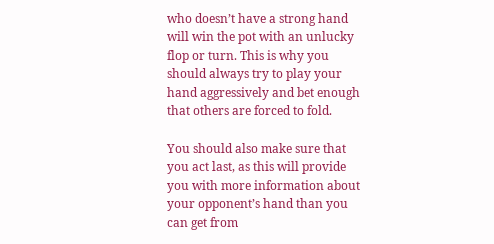who doesn’t have a strong hand will win the pot with an unlucky flop or turn. This is why you should always try to play your hand aggressively and bet enough that others are forced to fold.

You should also make sure that you act last, as this will provide you with more information about your opponent’s hand than you can get from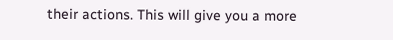their actions. This will give you a more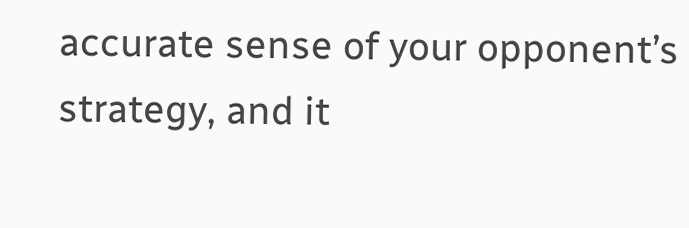accurate sense of your opponent’s strategy, and it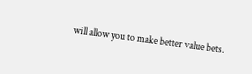will allow you to make better value bets.